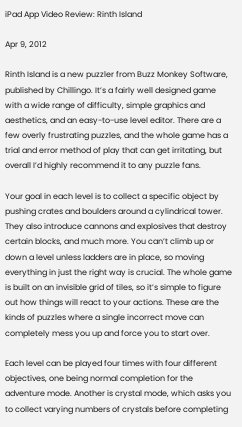iPad App Video Review: Rinth Island

Apr 9, 2012

Rinth Island is a new puzzler from Buzz Monkey Software, published by Chillingo. It’s a fairly well designed game with a wide range of difficulty, simple graphics and aesthetics, and an easy-to-use level editor. There are a few overly frustrating puzzles, and the whole game has a trial and error method of play that can get irritating, but overall I’d highly recommend it to any puzzle fans.

Your goal in each level is to collect a specific object by pushing crates and boulders around a cylindrical tower. They also introduce cannons and explosives that destroy certain blocks, and much more. You can’t climb up or down a level unless ladders are in place, so moving everything in just the right way is crucial. The whole game is built on an invisible grid of tiles, so it’s simple to figure out how things will react to your actions. These are the kinds of puzzles where a single incorrect move can completely mess you up and force you to start over.

Each level can be played four times with four different objectives, one being normal completion for the adventure mode. Another is crystal mode, which asks you to collect varying numbers of crystals before completing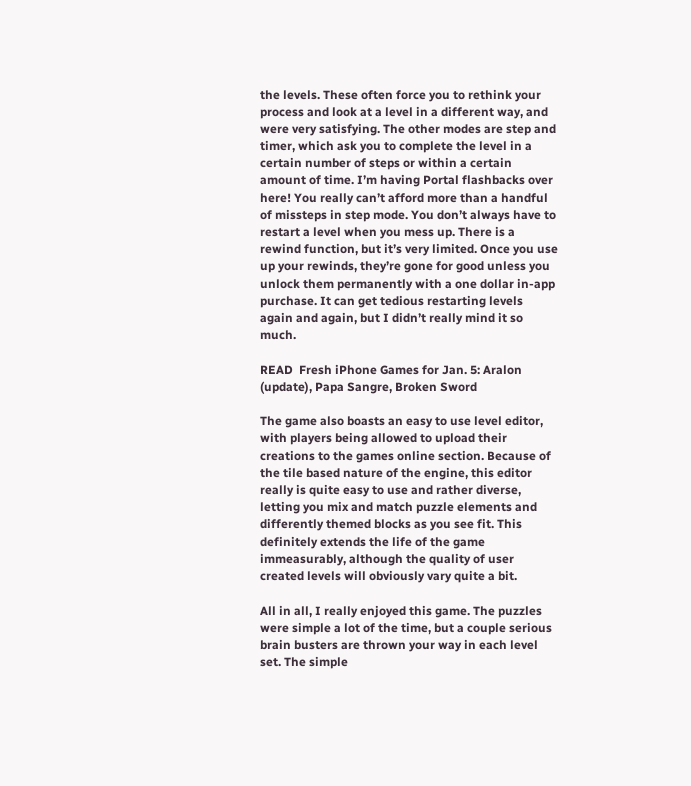the levels. These often force you to rethink your process and look at a level in a different way, and were very satisfying. The other modes are step and timer, which ask you to complete the level in a certain number of steps or within a certain amount of time. I’m having Portal flashbacks over here! You really can’t afford more than a handful of missteps in step mode. You don’t always have to restart a level when you mess up. There is a rewind function, but it’s very limited. Once you use up your rewinds, they’re gone for good unless you unlock them permanently with a one dollar in-app purchase. It can get tedious restarting levels again and again, but I didn’t really mind it so much.

READ  Fresh iPhone Games for Jan. 5: Aralon (update), Papa Sangre, Broken Sword

The game also boasts an easy to use level editor, with players being allowed to upload their creations to the games online section. Because of the tile based nature of the engine, this editor really is quite easy to use and rather diverse, letting you mix and match puzzle elements and differently themed blocks as you see fit. This definitely extends the life of the game immeasurably, although the quality of user created levels will obviously vary quite a bit.

All in all, I really enjoyed this game. The puzzles were simple a lot of the time, but a couple serious brain busters are thrown your way in each level set. The simple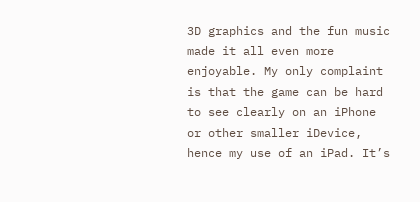3D graphics and the fun music made it all even more enjoyable. My only complaint is that the game can be hard to see clearly on an iPhone or other smaller iDevice, hence my use of an iPad. It’s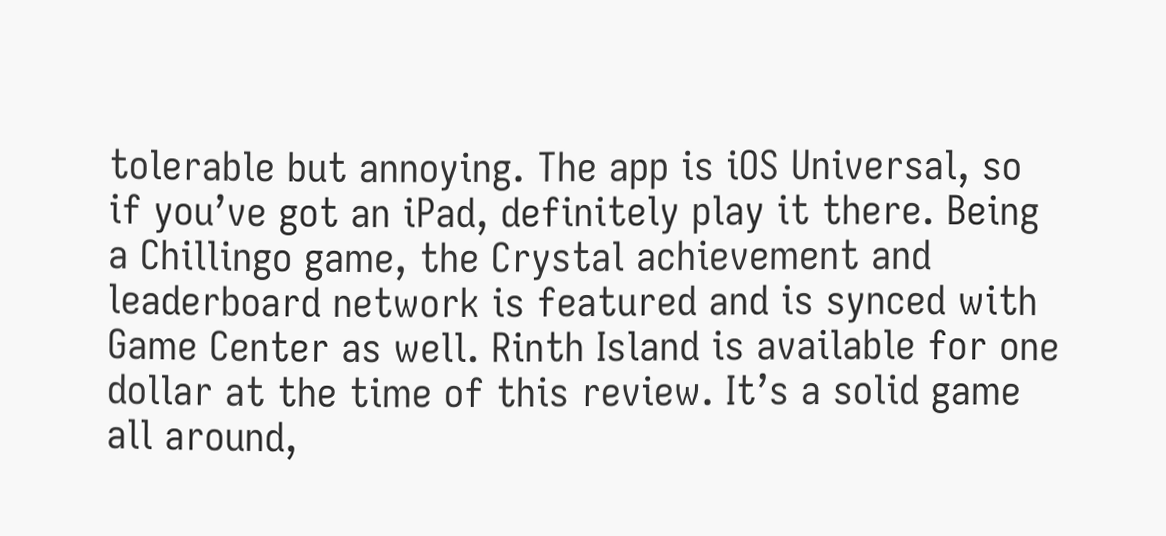tolerable but annoying. The app is iOS Universal, so if you’ve got an iPad, definitely play it there. Being a Chillingo game, the Crystal achievement and leaderboard network is featured and is synced with Game Center as well. Rinth Island is available for one dollar at the time of this review. It’s a solid game all around,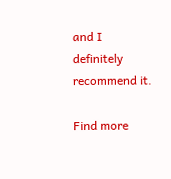and I definitely recommend it.

Find more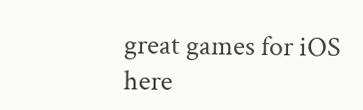great games for iOS here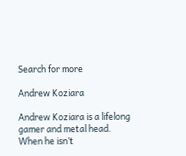Search for more

Andrew Koziara

Andrew Koziara is a lifelong gamer and metal head. When he isn’t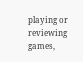playing or reviewing games,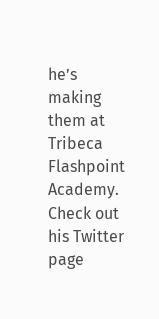he’s making them at Tribeca Flashpoint Academy. Check out his Twitter page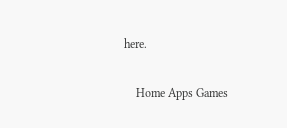here.

    Home Apps Games